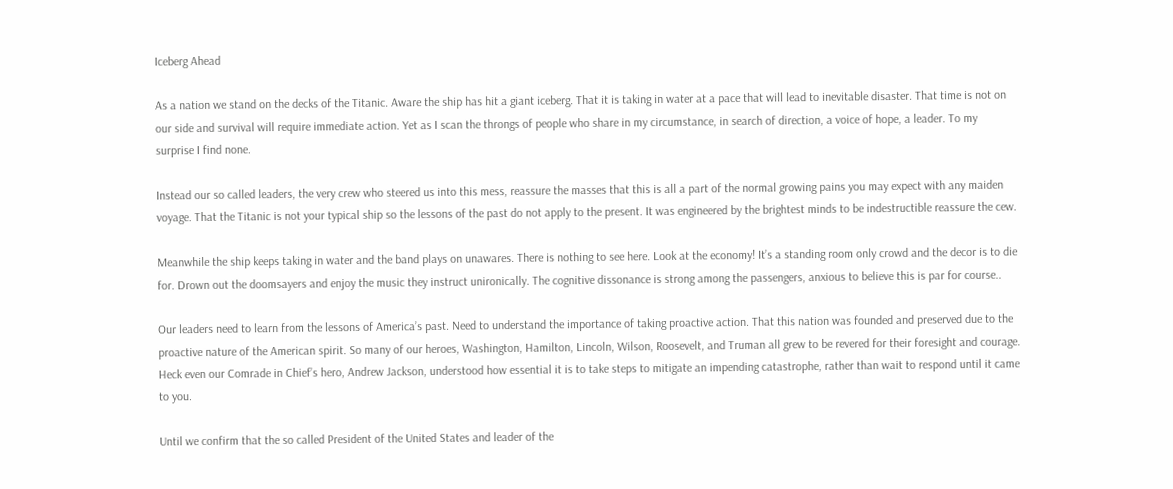Iceberg Ahead

As a nation we stand on the decks of the Titanic. Aware the ship has hit a giant iceberg. That it is taking in water at a pace that will lead to inevitable disaster. That time is not on our side and survival will require immediate action. Yet as I scan the throngs of people who share in my circumstance, in search of direction, a voice of hope, a leader. To my surprise I find none.

Instead our so called leaders, the very crew who steered us into this mess, reassure the masses that this is all a part of the normal growing pains you may expect with any maiden voyage. That the Titanic is not your typical ship so the lessons of the past do not apply to the present. It was engineered by the brightest minds to be indestructible reassure the cew.

Meanwhile the ship keeps taking in water and the band plays on unawares. There is nothing to see here. Look at the economy! It’s a standing room only crowd and the decor is to die for. Drown out the doomsayers and enjoy the music they instruct unironically. The cognitive dissonance is strong among the passengers, anxious to believe this is par for course..

Our leaders need to learn from the lessons of America’s past. Need to understand the importance of taking proactive action. That this nation was founded and preserved due to the proactive nature of the American spirit. So many of our heroes, Washington, Hamilton, Lincoln, Wilson, Roosevelt, and Truman all grew to be revered for their foresight and courage. Heck even our Comrade in Chief’s hero, Andrew Jackson, understood how essential it is to take steps to mitigate an impending catastrophe, rather than wait to respond until it came to you.

Until we confirm that the so called President of the United States and leader of the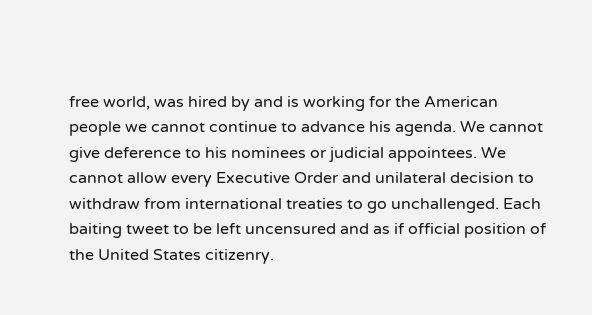free world, was hired by and is working for the American people we cannot continue to advance his agenda. We cannot give deference to his nominees or judicial appointees. We cannot allow every Executive Order and unilateral decision to withdraw from international treaties to go unchallenged. Each baiting tweet to be left uncensured and as if official position of the United States citizenry.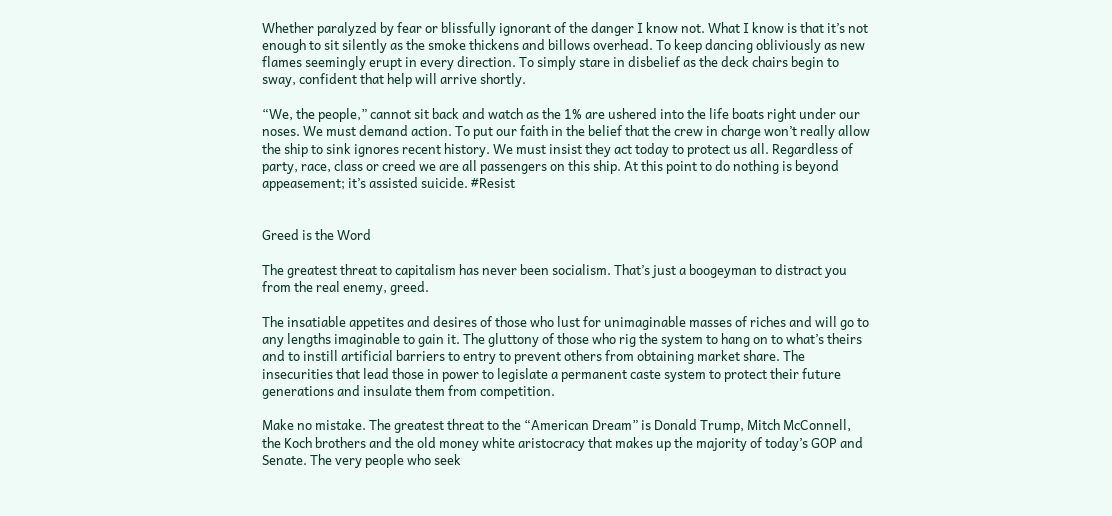Whether paralyzed by fear or blissfully ignorant of the danger I know not. What I know is that it’s not enough to sit silently as the smoke thickens and billows overhead. To keep dancing obliviously as new flames seemingly erupt in every direction. To simply stare in disbelief as the deck chairs begin to sway, confident that help will arrive shortly.

“We, the people,” cannot sit back and watch as the 1% are ushered into the life boats right under our noses. We must demand action. To put our faith in the belief that the crew in charge won’t really allow the ship to sink ignores recent history. We must insist they act today to protect us all. Regardless of party, race, class or creed we are all passengers on this ship. At this point to do nothing is beyond appeasement; it’s assisted suicide. #Resist


Greed is the Word

The greatest threat to capitalism has never been socialism. That’s just a boogeyman to distract you from the real enemy, greed.

The insatiable appetites and desires of those who lust for unimaginable masses of riches and will go to any lengths imaginable to gain it. The gluttony of those who rig the system to hang on to what’s theirs and to instill artificial barriers to entry to prevent others from obtaining market share. The insecurities that lead those in power to legislate a permanent caste system to protect their future generations and insulate them from competition.

Make no mistake. The greatest threat to the “American Dream” is Donald Trump, Mitch McConnell, the Koch brothers and the old money white aristocracy that makes up the majority of today’s GOP and Senate. The very people who seek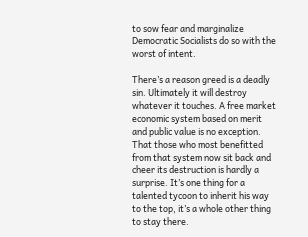to sow fear and marginalize Democratic Socialists do so with the worst of intent.

There’s a reason greed is a deadly sin. Ultimately it will destroy whatever it touches. A free market economic system based on merit and public value is no exception. That those who most benefitted from that system now sit back and cheer its destruction is hardly a surprise. It’s one thing for a talented tycoon to inherit his way to the top, it’s a whole other thing to stay there.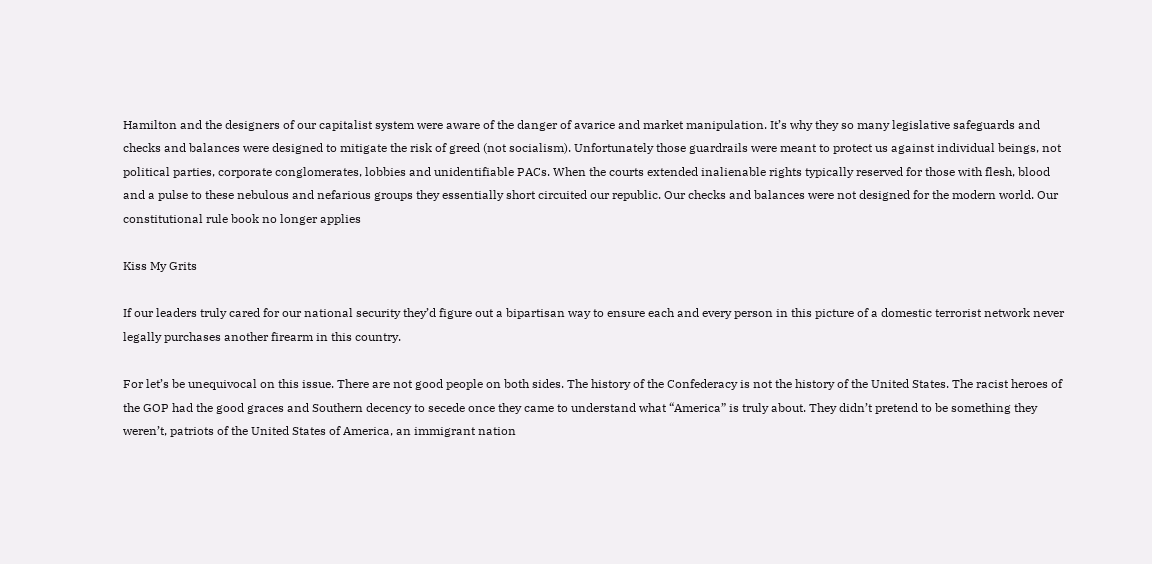Hamilton and the designers of our capitalist system were aware of the danger of avarice and market manipulation. It’s why they so many legislative safeguards and checks and balances were designed to mitigate the risk of greed (not socialism). Unfortunately those guardrails were meant to protect us against individual beings, not political parties, corporate conglomerates, lobbies and unidentifiable PACs. When the courts extended inalienable rights typically reserved for those with flesh, blood and a pulse to these nebulous and nefarious groups they essentially short circuited our republic. Our checks and balances were not designed for the modern world. Our constitutional rule book no longer applies

Kiss My Grits

If our leaders truly cared for our national security they’d figure out a bipartisan way to ensure each and every person in this picture of a domestic terrorist network never legally purchases another firearm in this country.

For let’s be unequivocal on this issue. There are not good people on both sides. The history of the Confederacy is not the history of the United States. The racist heroes of the GOP had the good graces and Southern decency to secede once they came to understand what “America” is truly about. They didn’t pretend to be something they weren’t, patriots of the United States of America, an immigrant nation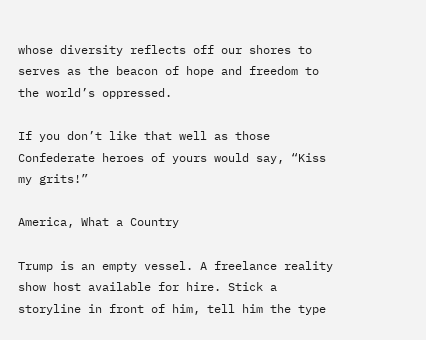whose diversity reflects off our shores to serves as the beacon of hope and freedom to the world’s oppressed.

If you don’t like that well as those Confederate heroes of yours would say, “Kiss my grits!”

America, What a Country

Trump is an empty vessel. A freelance reality show host available for hire. Stick a storyline in front of him, tell him the type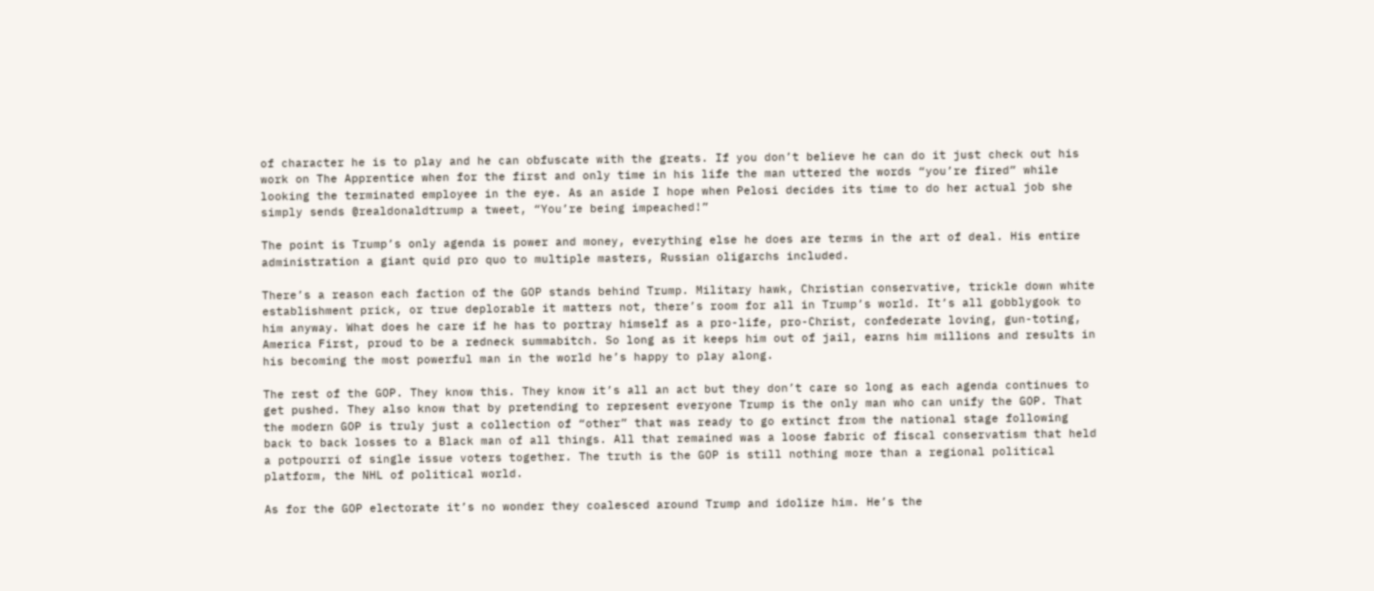of character he is to play and he can obfuscate with the greats. If you don’t believe he can do it just check out his work on The Apprentice when for the first and only time in his life the man uttered the words “you’re fired” while looking the terminated employee in the eye. As an aside I hope when Pelosi decides its time to do her actual job she simply sends @realdonaldtrump a tweet, “You’re being impeached!”

The point is Trump’s only agenda is power and money, everything else he does are terms in the art of deal. His entire administration a giant quid pro quo to multiple masters, Russian oligarchs included.

There’s a reason each faction of the GOP stands behind Trump. Military hawk, Christian conservative, trickle down white establishment prick, or true deplorable it matters not, there’s room for all in Trump’s world. It’s all gobblygook to him anyway. What does he care if he has to portray himself as a pro-life, pro-Christ, confederate loving, gun-toting, America First, proud to be a redneck summabitch. So long as it keeps him out of jail, earns him millions and results in his becoming the most powerful man in the world he’s happy to play along.

The rest of the GOP. They know this. They know it’s all an act but they don’t care so long as each agenda continues to get pushed. They also know that by pretending to represent everyone Trump is the only man who can unify the GOP. That the modern GOP is truly just a collection of “other” that was ready to go extinct from the national stage following back to back losses to a Black man of all things. All that remained was a loose fabric of fiscal conservatism that held a potpourri of single issue voters together. The truth is the GOP is still nothing more than a regional political platform, the NHL of political world.

As for the GOP electorate it’s no wonder they coalesced around Trump and idolize him. He’s the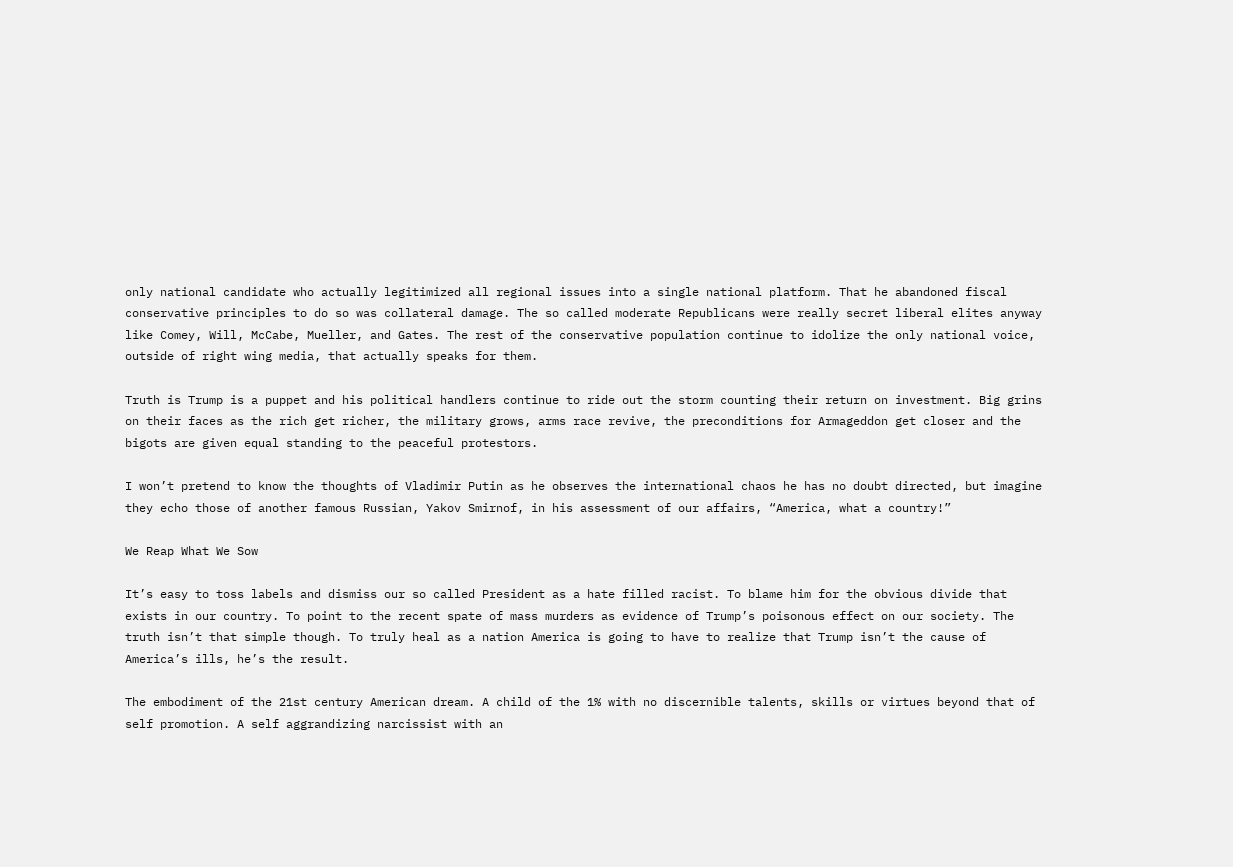only national candidate who actually legitimized all regional issues into a single national platform. That he abandoned fiscal conservative principles to do so was collateral damage. The so called moderate Republicans were really secret liberal elites anyway like Comey, Will, McCabe, Mueller, and Gates. The rest of the conservative population continue to idolize the only national voice, outside of right wing media, that actually speaks for them.

Truth is Trump is a puppet and his political handlers continue to ride out the storm counting their return on investment. Big grins on their faces as the rich get richer, the military grows, arms race revive, the preconditions for Armageddon get closer and the bigots are given equal standing to the peaceful protestors.

I won’t pretend to know the thoughts of Vladimir Putin as he observes the international chaos he has no doubt directed, but imagine they echo those of another famous Russian, Yakov Smirnof, in his assessment of our affairs, “America, what a country!”

We Reap What We Sow

It’s easy to toss labels and dismiss our so called President as a hate filled racist. To blame him for the obvious divide that exists in our country. To point to the recent spate of mass murders as evidence of Trump’s poisonous effect on our society. The truth isn’t that simple though. To truly heal as a nation America is going to have to realize that Trump isn’t the cause of America’s ills, he’s the result.

The embodiment of the 21st century American dream. A child of the 1% with no discernible talents, skills or virtues beyond that of self promotion. A self aggrandizing narcissist with an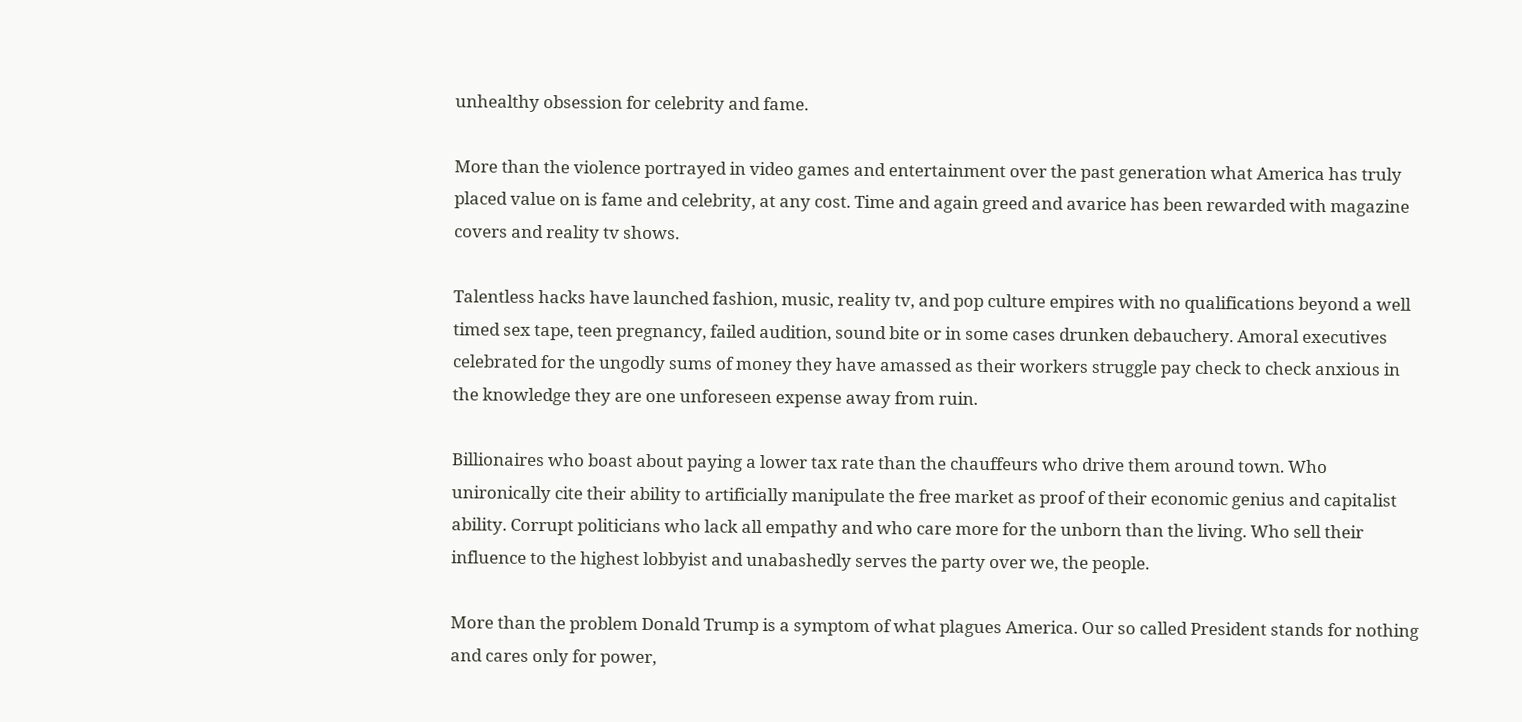unhealthy obsession for celebrity and fame.

More than the violence portrayed in video games and entertainment over the past generation what America has truly placed value on is fame and celebrity, at any cost. Time and again greed and avarice has been rewarded with magazine covers and reality tv shows.

Talentless hacks have launched fashion, music, reality tv, and pop culture empires with no qualifications beyond a well timed sex tape, teen pregnancy, failed audition, sound bite or in some cases drunken debauchery. Amoral executives celebrated for the ungodly sums of money they have amassed as their workers struggle pay check to check anxious in the knowledge they are one unforeseen expense away from ruin.

Billionaires who boast about paying a lower tax rate than the chauffeurs who drive them around town. Who unironically cite their ability to artificially manipulate the free market as proof of their economic genius and capitalist ability. Corrupt politicians who lack all empathy and who care more for the unborn than the living. Who sell their influence to the highest lobbyist and unabashedly serves the party over we, the people.

More than the problem Donald Trump is a symptom of what plagues America. Our so called President stands for nothing and cares only for power,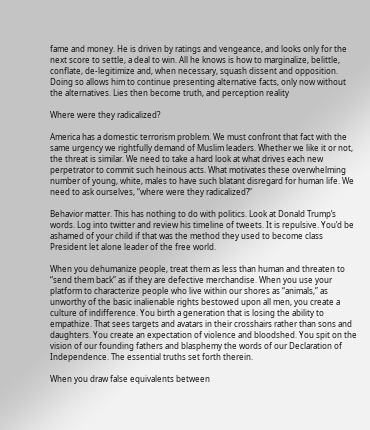fame and money. He is driven by ratings and vengeance, and looks only for the next score to settle, a deal to win. All he knows is how to marginalize, belittle, conflate, de-legitimize and, when necessary, squash dissent and opposition. Doing so allows him to continue presenting alternative facts, only now without the alternatives. Lies then become truth, and perception reality

Where were they radicalized?

America has a domestic terrorism problem. We must confront that fact with the same urgency we rightfully demand of Muslim leaders. Whether we like it or not, the threat is similar. We need to take a hard look at what drives each new perpetrator to commit such heinous acts. What motivates these overwhelming number of young, white, males to have such blatant disregard for human life. We need to ask ourselves, “where were they radicalized?”

Behavior matter. This has nothing to do with politics. Look at Donald Trump’s words. Log into twitter and review his timeline of tweets. It is repulsive. You’d be ashamed of your child if that was the method they used to become class President let alone leader of the free world.

When you dehumanize people, treat them as less than human and threaten to “send them back” as if they are defective merchandise. When you use your platform to characterize people who live within our shores as “animals,” as unworthy of the basic inalienable rights bestowed upon all men, you create a culture of indifference. You birth a generation that is losing the ability to empathize. That sees targets and avatars in their crosshairs rather than sons and daughters. You create an expectation of violence and bloodshed. You spit on the vision of our founding fathers and blasphemy the words of our Declaration of Independence. The essential truths set forth therein.

When you draw false equivalents between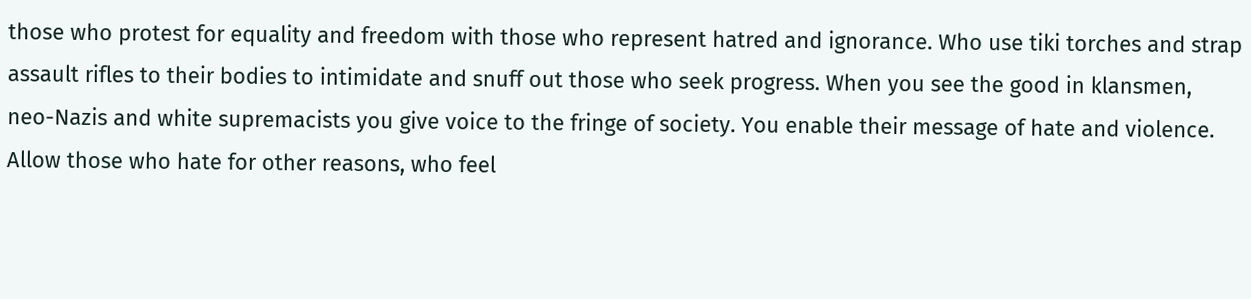those who protest for equality and freedom with those who represent hatred and ignorance. Who use tiki torches and strap assault rifles to their bodies to intimidate and snuff out those who seek progress. When you see the good in klansmen, neo-Nazis and white supremacists you give voice to the fringe of society. You enable their message of hate and violence. Allow those who hate for other reasons, who feel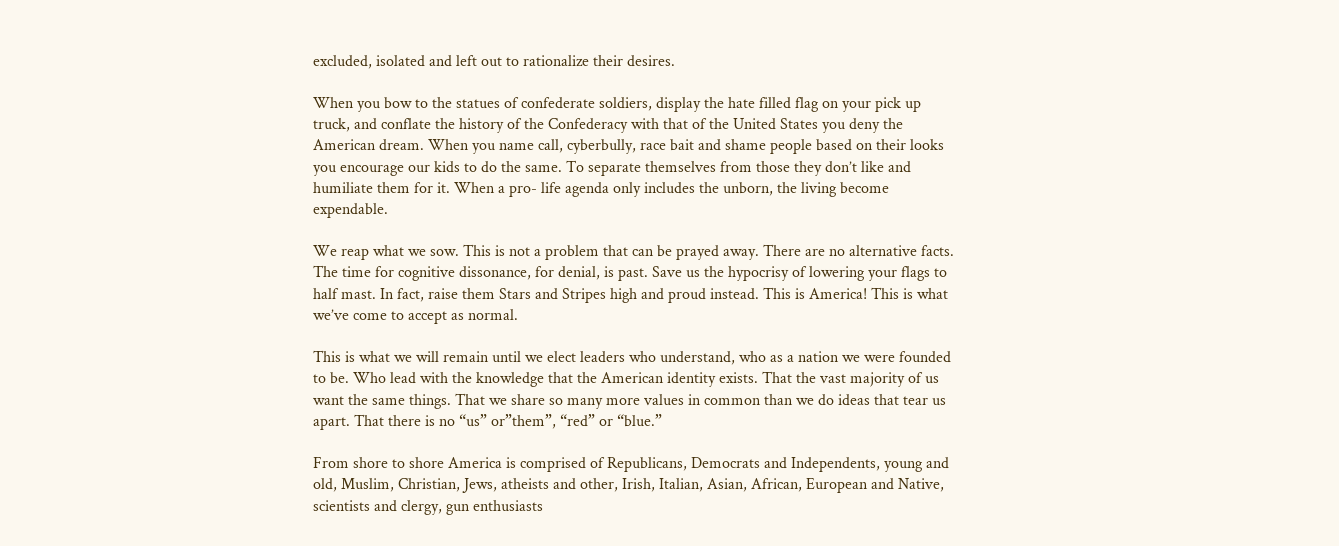excluded, isolated and left out to rationalize their desires.

When you bow to the statues of confederate soldiers, display the hate filled flag on your pick up truck, and conflate the history of the Confederacy with that of the United States you deny the American dream. When you name call, cyberbully, race bait and shame people based on their looks you encourage our kids to do the same. To separate themselves from those they don’t like and humiliate them for it. When a pro- life agenda only includes the unborn, the living become expendable.

We reap what we sow. This is not a problem that can be prayed away. There are no alternative facts. The time for cognitive dissonance, for denial, is past. Save us the hypocrisy of lowering your flags to half mast. In fact, raise them Stars and Stripes high and proud instead. This is America! This is what we’ve come to accept as normal.

This is what we will remain until we elect leaders who understand, who as a nation we were founded to be. Who lead with the knowledge that the American identity exists. That the vast majority of us want the same things. That we share so many more values in common than we do ideas that tear us apart. That there is no “us” or”them”, “red” or “blue.”

From shore to shore America is comprised of Republicans, Democrats and Independents, young and old, Muslim, Christian, Jews, atheists and other, Irish, Italian, Asian, African, European and Native, scientists and clergy, gun enthusiasts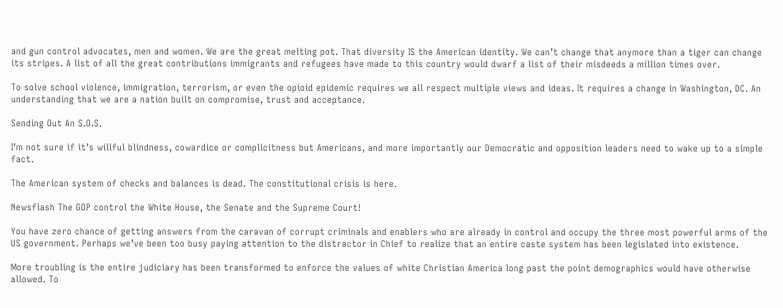and gun control advocates, men and women. We are the great melting pot. That diversity IS the American identity. We can’t change that anymore than a tiger can change its stripes. A list of all the great contributions immigrants and refugees have made to this country would dwarf a list of their misdeeds a million times over.

To solve school violence, immigration, terrorism, or even the opioid epidemic requires we all respect multiple views and ideas. It requires a change in Washington, DC. An understanding that we are a nation built on compromise, trust and acceptance.

Sending Out An S.O.S.

I’m not sure if it’s willful blindness, cowardice or complicitness but Americans, and more importantly our Democratic and opposition leaders need to wake up to a simple fact.

The American system of checks and balances is dead. The constitutional crisis is here.

Newsflash The GOP control the White House, the Senate and the Supreme Court!

You have zero chance of getting answers from the caravan of corrupt criminals and enablers who are already in control and occupy the three most powerful arms of the US government. Perhaps we’ve been too busy paying attention to the distractor in Chief to realize that an entire caste system has been legislated into existence.

More troubling is the entire judiciary has been transformed to enforce the values of white Christian America long past the point demographics would have otherwise allowed. To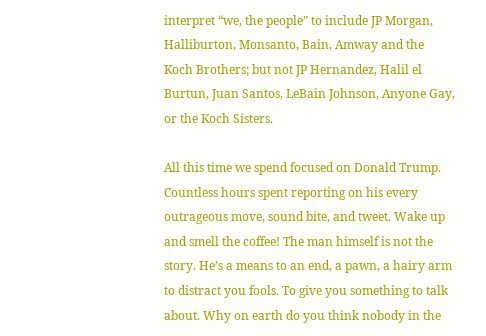interpret “we, the people” to include JP Morgan, Halliburton, Monsanto, Bain, Amway and the Koch Brothers; but not JP Hernandez, Halil el Burtun, Juan Santos, LeBain Johnson, Anyone Gay, or the Koch Sisters.

All this time we spend focused on Donald Trump. Countless hours spent reporting on his every outrageous move, sound bite, and tweet. Wake up and smell the coffee! The man himself is not the story. He’s a means to an end, a pawn, a hairy arm to distract you fools. To give you something to talk about. Why on earth do you think nobody in the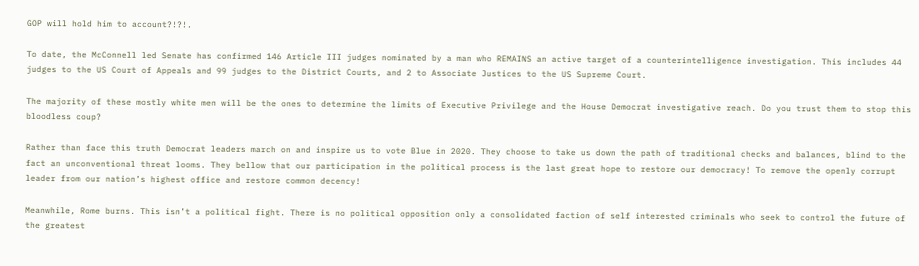GOP will hold him to account?!?!.

To date, the McConnell led Senate has confirmed 146 Article III judges nominated by a man who REMAINS an active target of a counterintelligence investigation. This includes 44 judges to the US Court of Appeals and 99 judges to the District Courts, and 2 to Associate Justices to the US Supreme Court.

The majority of these mostly white men will be the ones to determine the limits of Executive Privilege and the House Democrat investigative reach. Do you trust them to stop this bloodless coup?

Rather than face this truth Democrat leaders march on and inspire us to vote Blue in 2020. They choose to take us down the path of traditional checks and balances, blind to the fact an unconventional threat looms. They bellow that our participation in the political process is the last great hope to restore our democracy! To remove the openly corrupt leader from our nation’s highest office and restore common decency!

Meanwhile, Rome burns. This isn’t a political fight. There is no political opposition only a consolidated faction of self interested criminals who seek to control the future of the greatest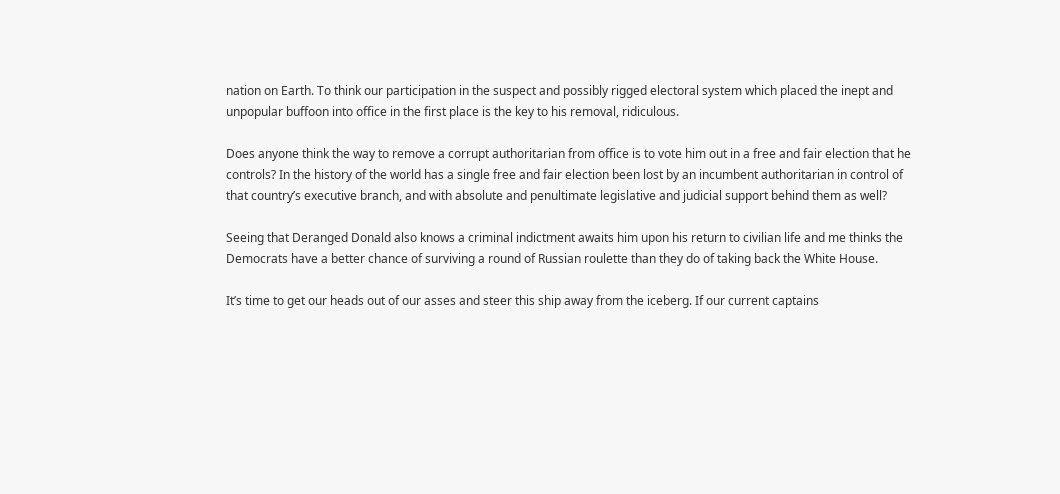nation on Earth. To think our participation in the suspect and possibly rigged electoral system which placed the inept and unpopular buffoon into office in the first place is the key to his removal, ridiculous.

Does anyone think the way to remove a corrupt authoritarian from office is to vote him out in a free and fair election that he controls? In the history of the world has a single free and fair election been lost by an incumbent authoritarian in control of that country’s executive branch, and with absolute and penultimate legislative and judicial support behind them as well?

Seeing that Deranged Donald also knows a criminal indictment awaits him upon his return to civilian life and me thinks the Democrats have a better chance of surviving a round of Russian roulette than they do of taking back the White House.

It’s time to get our heads out of our asses and steer this ship away from the iceberg. If our current captains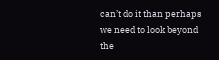can’t do it than perhaps we need to look beyond the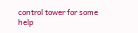control tower for some help